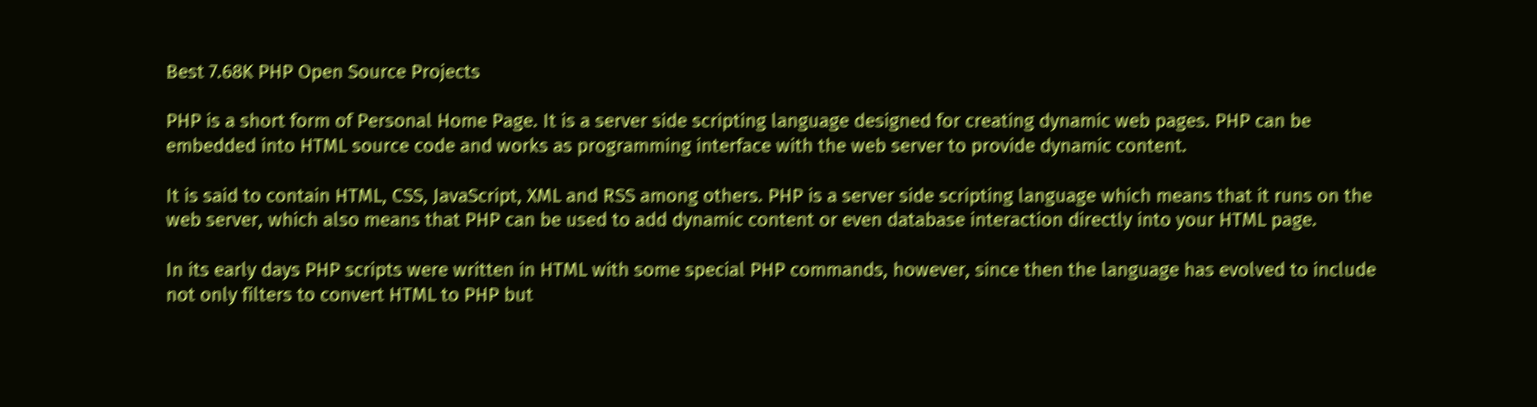Best 7.68K PHP Open Source Projects

PHP is a short form of Personal Home Page. It is a server side scripting language designed for creating dynamic web pages. PHP can be embedded into HTML source code and works as programming interface with the web server to provide dynamic content.

It is said to contain HTML, CSS, JavaScript, XML and RSS among others. PHP is a server side scripting language which means that it runs on the web server, which also means that PHP can be used to add dynamic content or even database interaction directly into your HTML page.

In its early days PHP scripts were written in HTML with some special PHP commands, however, since then the language has evolved to include not only filters to convert HTML to PHP but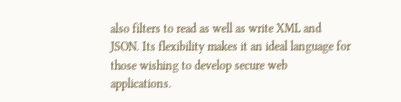also filters to read as well as write XML and JSON. Its flexibility makes it an ideal language for those wishing to develop secure web applications.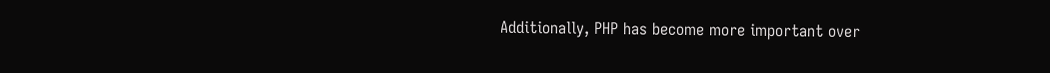Additionally, PHP has become more important over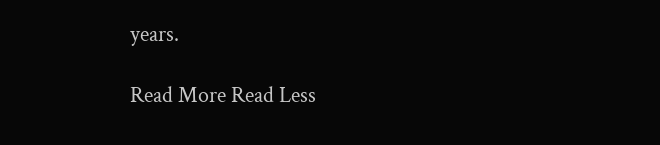years.

Read More Read Less